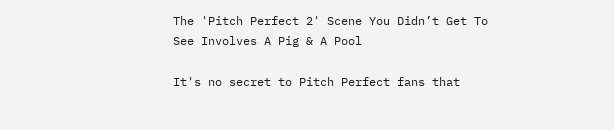The 'Pitch Perfect 2' Scene You Didn’t Get To See Involves A Pig & A Pool

It's no secret to Pitch Perfect fans that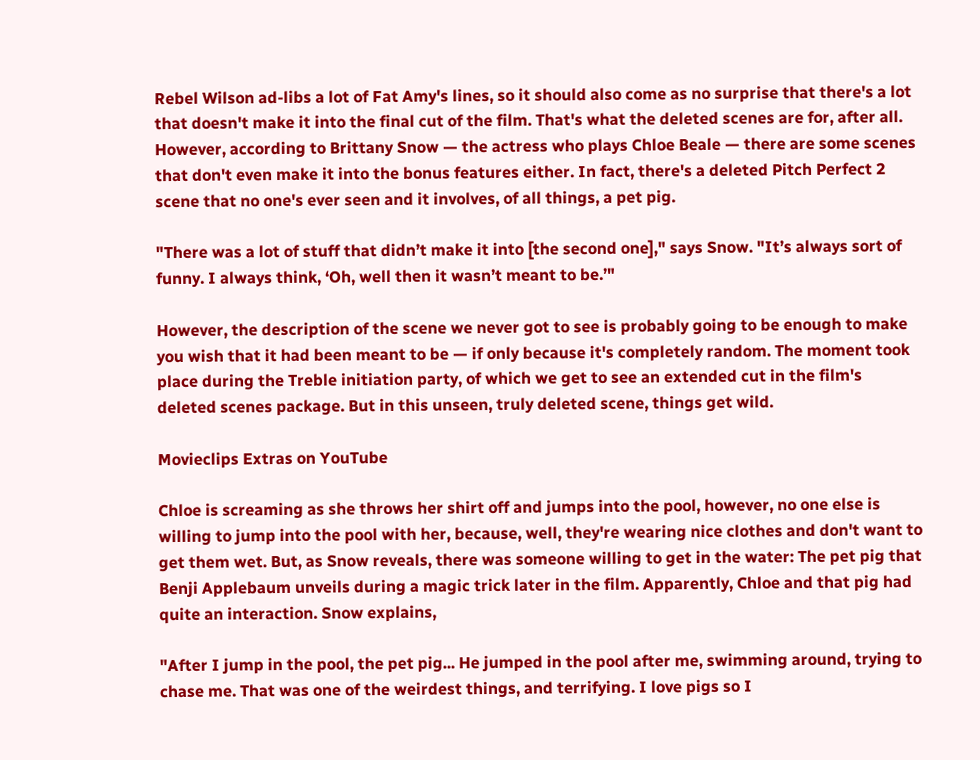Rebel Wilson ad-libs a lot of Fat Amy's lines, so it should also come as no surprise that there's a lot that doesn't make it into the final cut of the film. That's what the deleted scenes are for, after all. However, according to Brittany Snow — the actress who plays Chloe Beale — there are some scenes that don't even make it into the bonus features either. In fact, there's a deleted Pitch Perfect 2 scene that no one's ever seen and it involves, of all things, a pet pig.

"There was a lot of stuff that didn’t make it into [the second one]," says Snow. "It’s always sort of funny. I always think, ‘Oh, well then it wasn’t meant to be.’"

However, the description of the scene we never got to see is probably going to be enough to make you wish that it had been meant to be — if only because it's completely random. The moment took place during the Treble initiation party, of which we get to see an extended cut in the film's deleted scenes package. But in this unseen, truly deleted scene, things get wild.

Movieclips Extras on YouTube

Chloe is screaming as she throws her shirt off and jumps into the pool, however, no one else is willing to jump into the pool with her, because, well, they're wearing nice clothes and don't want to get them wet. But, as Snow reveals, there was someone willing to get in the water: The pet pig that Benji Applebaum unveils during a magic trick later in the film. Apparently, Chloe and that pig had quite an interaction. Snow explains,

"After I jump in the pool, the pet pig... He jumped in the pool after me, swimming around, trying to chase me. That was one of the weirdest things, and terrifying. I love pigs so I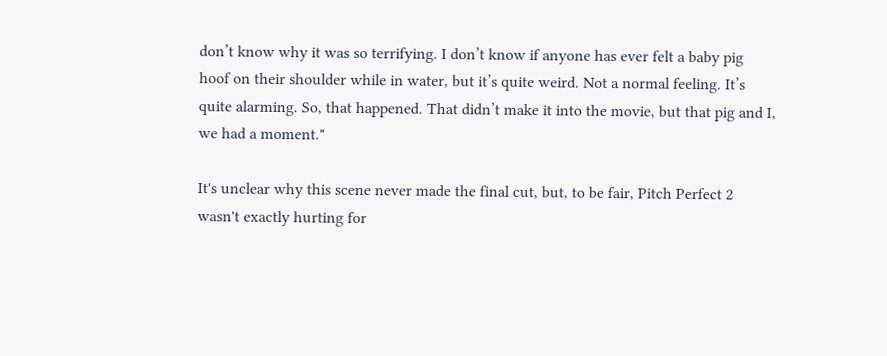don’t know why it was so terrifying. I don’t know if anyone has ever felt a baby pig hoof on their shoulder while in water, but it’s quite weird. Not a normal feeling. It’s quite alarming. So, that happened. That didn’t make it into the movie, but that pig and I, we had a moment."

It's unclear why this scene never made the final cut, but, to be fair, Pitch Perfect 2 wasn't exactly hurting for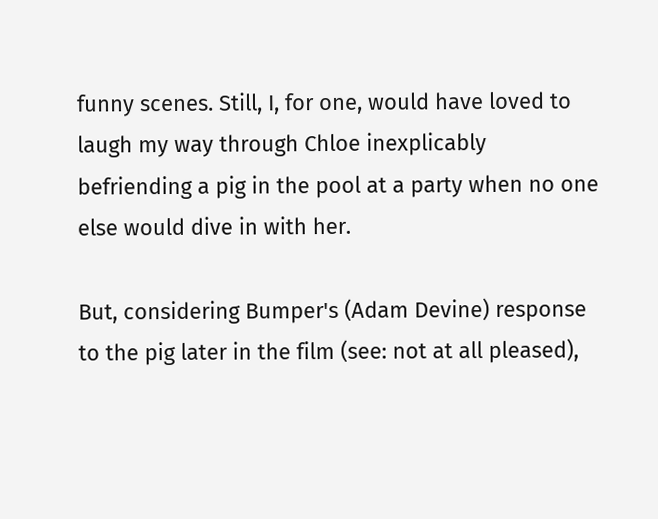funny scenes. Still, I, for one, would have loved to laugh my way through Chloe inexplicably befriending a pig in the pool at a party when no one else would dive in with her.

But, considering Bumper's (Adam Devine) response to the pig later in the film (see: not at all pleased),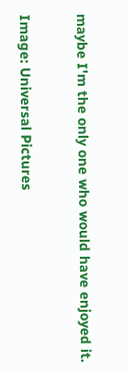maybe I'm the only one who would have enjoyed it.

Image: Universal Pictures